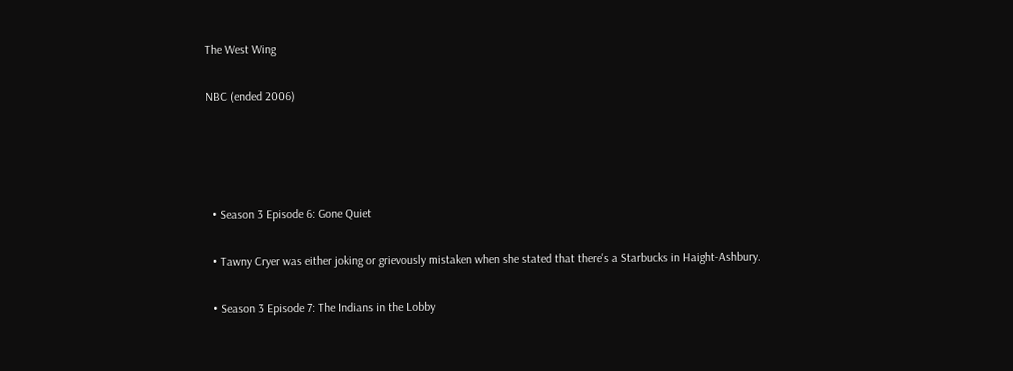The West Wing

NBC (ended 2006)




  • Season 3 Episode 6: Gone Quiet

  • Tawny Cryer was either joking or grievously mistaken when she stated that there's a Starbucks in Haight-Ashbury.

  • Season 3 Episode 7: The Indians in the Lobby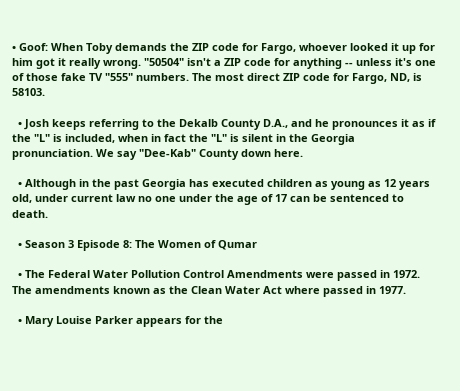• Goof: When Toby demands the ZIP code for Fargo, whoever looked it up for him got it really wrong. "50504" isn't a ZIP code for anything -- unless it's one of those fake TV "555" numbers. The most direct ZIP code for Fargo, ND, is 58103.

  • Josh keeps referring to the Dekalb County D.A., and he pronounces it as if the "L" is included, when in fact the "L" is silent in the Georgia pronunciation. We say "Dee-Kab" County down here.

  • Although in the past Georgia has executed children as young as 12 years old, under current law no one under the age of 17 can be sentenced to death.

  • Season 3 Episode 8: The Women of Qumar

  • The Federal Water Pollution Control Amendments were passed in 1972. The amendments known as the Clean Water Act where passed in 1977.

  • Mary Louise Parker appears for the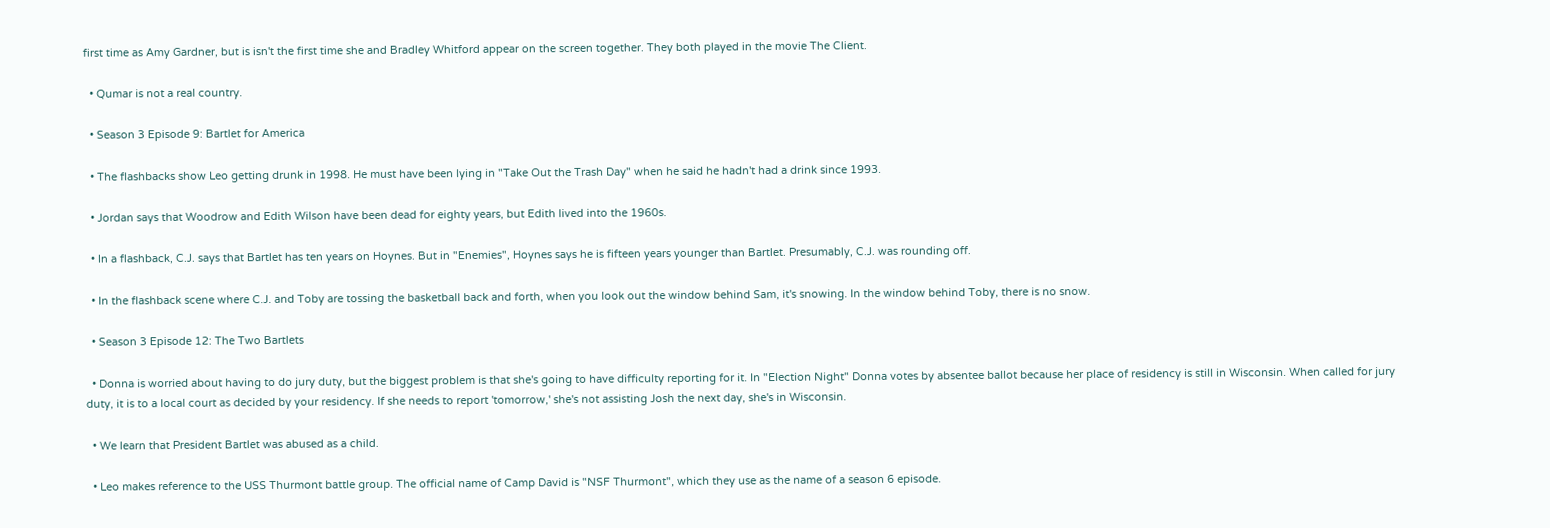first time as Amy Gardner, but is isn't the first time she and Bradley Whitford appear on the screen together. They both played in the movie The Client.

  • Qumar is not a real country.

  • Season 3 Episode 9: Bartlet for America

  • The flashbacks show Leo getting drunk in 1998. He must have been lying in "Take Out the Trash Day" when he said he hadn't had a drink since 1993.

  • Jordan says that Woodrow and Edith Wilson have been dead for eighty years, but Edith lived into the 1960s.

  • In a flashback, C.J. says that Bartlet has ten years on Hoynes. But in "Enemies", Hoynes says he is fifteen years younger than Bartlet. Presumably, C.J. was rounding off.

  • In the flashback scene where C.J. and Toby are tossing the basketball back and forth, when you look out the window behind Sam, it's snowing. In the window behind Toby, there is no snow.

  • Season 3 Episode 12: The Two Bartlets

  • Donna is worried about having to do jury duty, but the biggest problem is that she's going to have difficulty reporting for it. In "Election Night" Donna votes by absentee ballot because her place of residency is still in Wisconsin. When called for jury duty, it is to a local court as decided by your residency. If she needs to report 'tomorrow,' she's not assisting Josh the next day, she's in Wisconsin.

  • We learn that President Bartlet was abused as a child.

  • Leo makes reference to the USS Thurmont battle group. The official name of Camp David is "NSF Thurmont", which they use as the name of a season 6 episode.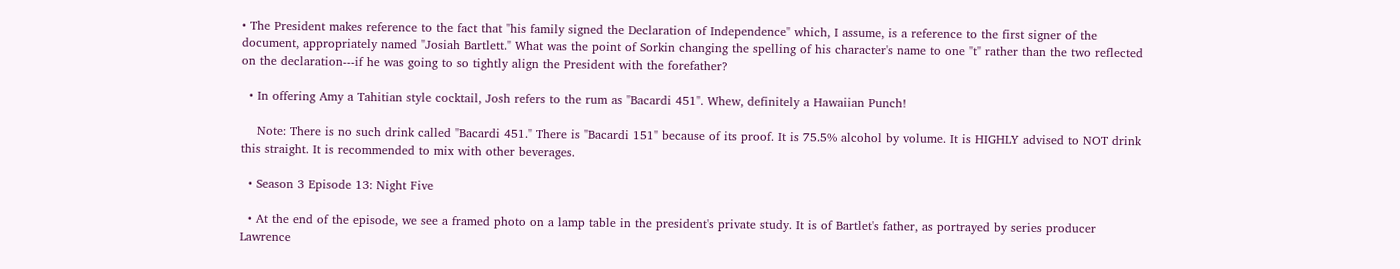• The President makes reference to the fact that "his family signed the Declaration of Independence" which, I assume, is a reference to the first signer of the document, appropriately named "Josiah Bartlett." What was the point of Sorkin changing the spelling of his character's name to one "t" rather than the two reflected on the declaration---if he was going to so tightly align the President with the forefather?

  • In offering Amy a Tahitian style cocktail, Josh refers to the rum as "Bacardi 451". Whew, definitely a Hawaiian Punch!

    Note: There is no such drink called "Bacardi 451." There is "Bacardi 151" because of its proof. It is 75.5% alcohol by volume. It is HIGHLY advised to NOT drink this straight. It is recommended to mix with other beverages.

  • Season 3 Episode 13: Night Five

  • At the end of the episode, we see a framed photo on a lamp table in the president's private study. It is of Bartlet's father, as portrayed by series producer Lawrence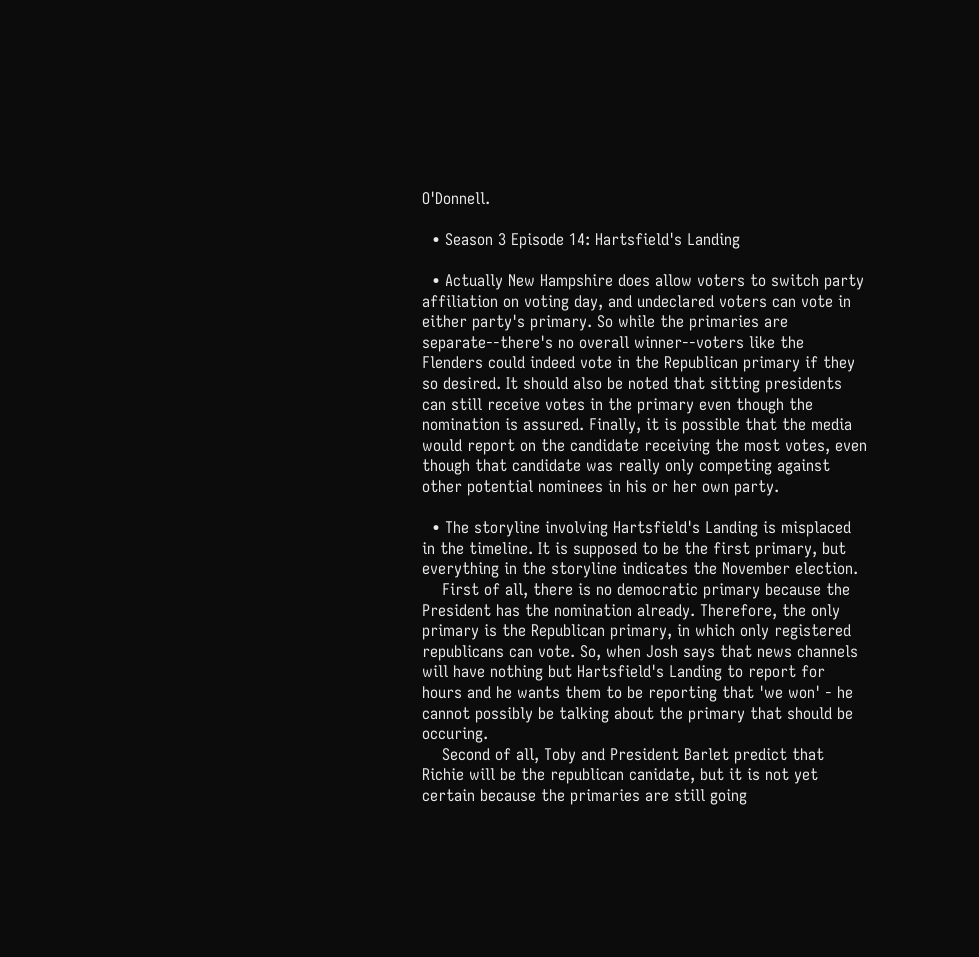O'Donnell.

  • Season 3 Episode 14: Hartsfield's Landing

  • Actually New Hampshire does allow voters to switch party affiliation on voting day, and undeclared voters can vote in either party's primary. So while the primaries are separate--there's no overall winner--voters like the Flenders could indeed vote in the Republican primary if they so desired. It should also be noted that sitting presidents can still receive votes in the primary even though the nomination is assured. Finally, it is possible that the media would report on the candidate receiving the most votes, even though that candidate was really only competing against other potential nominees in his or her own party.

  • The storyline involving Hartsfield's Landing is misplaced in the timeline. It is supposed to be the first primary, but everything in the storyline indicates the November election.
    First of all, there is no democratic primary because the President has the nomination already. Therefore, the only primary is the Republican primary, in which only registered republicans can vote. So, when Josh says that news channels will have nothing but Hartsfield's Landing to report for hours and he wants them to be reporting that 'we won' - he cannot possibly be talking about the primary that should be occuring.
    Second of all, Toby and President Barlet predict that Richie will be the republican canidate, but it is not yet certain because the primaries are still going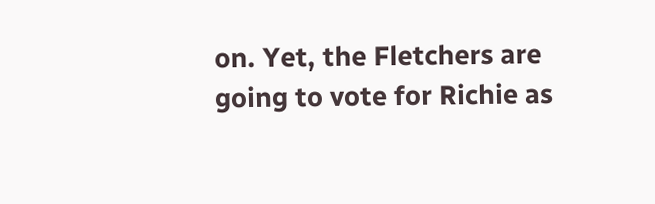on. Yet, the Fletchers are going to vote for Richie as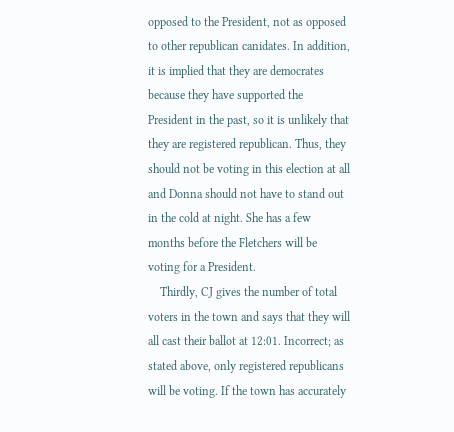opposed to the President, not as opposed to other republican canidates. In addition, it is implied that they are democrates because they have supported the President in the past, so it is unlikely that they are registered republican. Thus, they should not be voting in this election at all and Donna should not have to stand out in the cold at night. She has a few months before the Fletchers will be voting for a President.
    Thirdly, CJ gives the number of total voters in the town and says that they will all cast their ballot at 12:01. Incorrect; as stated above, only registered republicans will be voting. If the town has accurately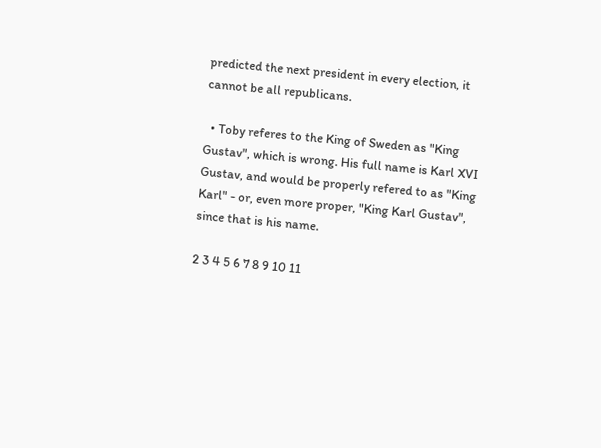predicted the next president in every election, it cannot be all republicans.

  • Toby referes to the King of Sweden as "King Gustav", which is wrong. His full name is Karl XVI Gustav, and would be properly refered to as "King Karl" - or, even more proper, "King Karl Gustav", since that is his name.

2 3 4 5 6 7 8 9 10 11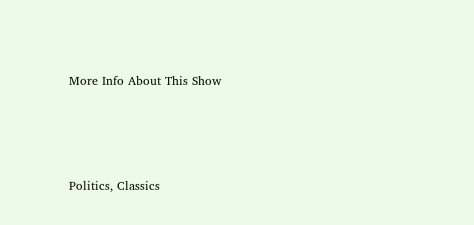More Info About This Show




Politics, Classics